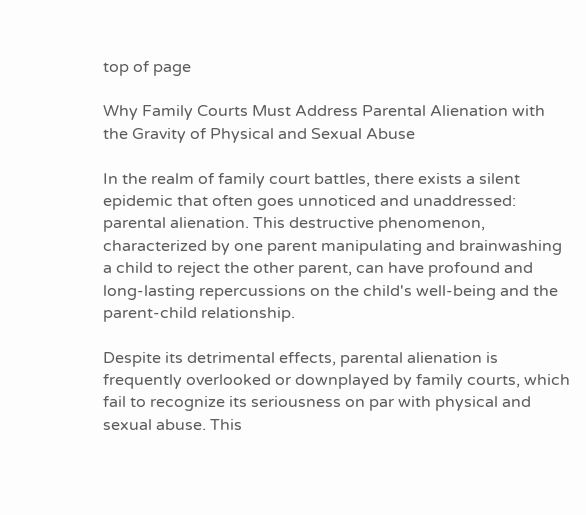top of page

Why Family Courts Must Address Parental Alienation with the Gravity of Physical and Sexual Abuse

In the realm of family court battles, there exists a silent epidemic that often goes unnoticed and unaddressed: parental alienation. This destructive phenomenon, characterized by one parent manipulating and brainwashing a child to reject the other parent, can have profound and long-lasting repercussions on the child's well-being and the parent-child relationship.

Despite its detrimental effects, parental alienation is frequently overlooked or downplayed by family courts, which fail to recognize its seriousness on par with physical and sexual abuse. This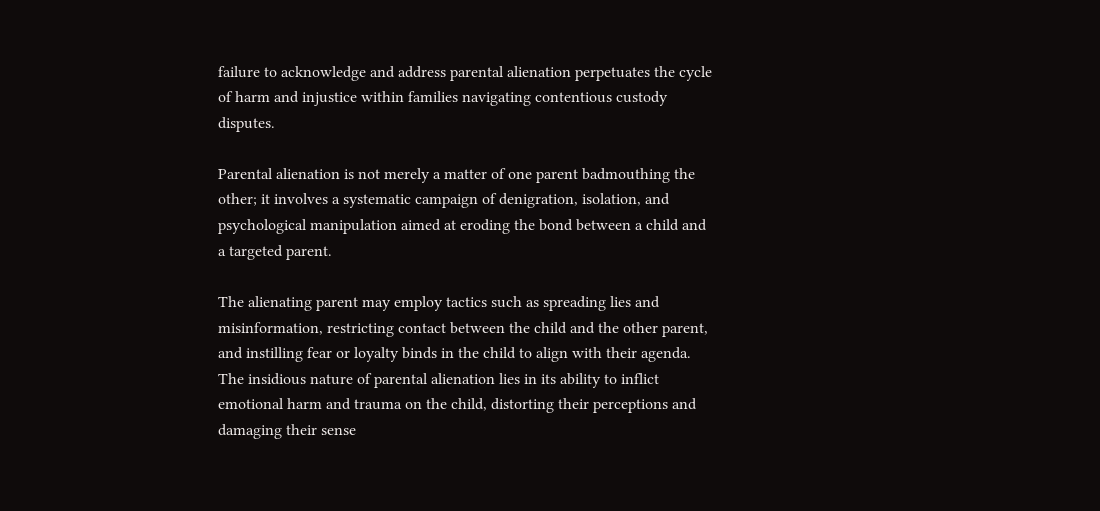failure to acknowledge and address parental alienation perpetuates the cycle of harm and injustice within families navigating contentious custody disputes.

Parental alienation is not merely a matter of one parent badmouthing the other; it involves a systematic campaign of denigration, isolation, and psychological manipulation aimed at eroding the bond between a child and a targeted parent.

The alienating parent may employ tactics such as spreading lies and misinformation, restricting contact between the child and the other parent, and instilling fear or loyalty binds in the child to align with their agenda. The insidious nature of parental alienation lies in its ability to inflict emotional harm and trauma on the child, distorting their perceptions and damaging their sense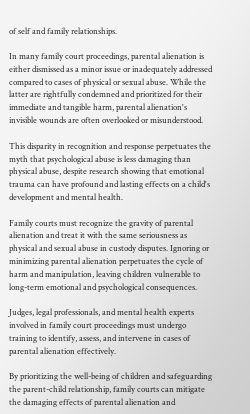of self and family relationships.

In many family court proceedings, parental alienation is either dismissed as a minor issue or inadequately addressed compared to cases of physical or sexual abuse. While the latter are rightfully condemned and prioritized for their immediate and tangible harm, parental alienation's invisible wounds are often overlooked or misunderstood.

This disparity in recognition and response perpetuates the myth that psychological abuse is less damaging than physical abuse, despite research showing that emotional trauma can have profound and lasting effects on a child's development and mental health.

Family courts must recognize the gravity of parental alienation and treat it with the same seriousness as physical and sexual abuse in custody disputes. Ignoring or minimizing parental alienation perpetuates the cycle of harm and manipulation, leaving children vulnerable to long-term emotional and psychological consequences.

Judges, legal professionals, and mental health experts involved in family court proceedings must undergo training to identify, assess, and intervene in cases of parental alienation effectively.

By prioritizing the well-being of children and safeguarding the parent-child relationship, family courts can mitigate the damaging effects of parental alienation and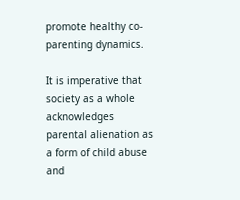promote healthy co-parenting dynamics.

It is imperative that society as a whole acknowledges parental alienation as a form of child abuse and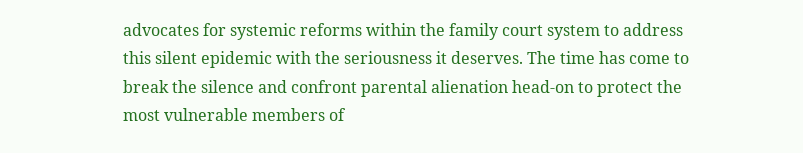advocates for systemic reforms within the family court system to address this silent epidemic with the seriousness it deserves. The time has come to break the silence and confront parental alienation head-on to protect the most vulnerable members of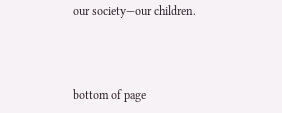our society—our children.



bottom of page